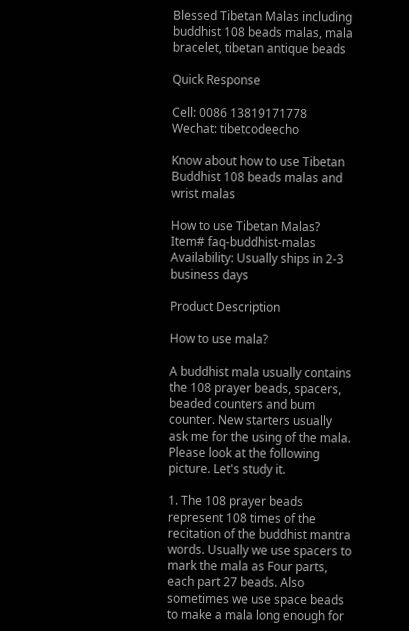Blessed Tibetan Malas including buddhist 108 beads malas, mala bracelet, tibetan antique beads

Quick Response

Cell: 0086 13819171778
Wechat: tibetcodeecho

Know about how to use Tibetan Buddhist 108 beads malas and wrist malas

How to use Tibetan Malas?
Item# faq-buddhist-malas
Availability: Usually ships in 2-3 business days

Product Description

How to use mala?

A buddhist mala usually contains the 108 prayer beads, spacers, beaded counters and bum counter. New starters usually ask me for the using of the mala. Please look at the following picture. Let's study it.

1. The 108 prayer beads represent 108 times of the recitation of the buddhist mantra words. Usually we use spacers to mark the mala as Four parts, each part 27 beads. Also sometimes we use space beads to make a mala long enough for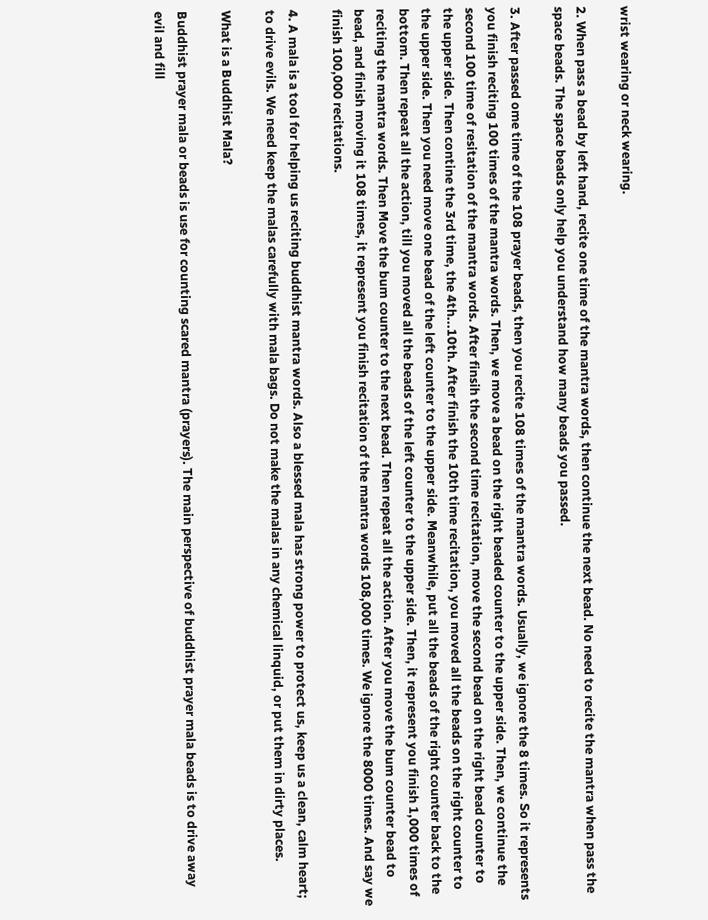wrist wearing or neck wearing.

2. When pass a bead by left hand, recite one time of the mantra words, then continue the next bead. No need to recite the mantra when pass the space beads. The space beads only help you understand how many beads you passed.

3. After passed ome time of the 108 prayer beads, then you recite 108 times of the mantra words. Usually, we ignore the 8 times. So it represents you finish reciting 100 times of the mantra words. Then, we move a bead on the right beaded counter to the upper side. Then, we continue the second 100 time of resitation of the mantra words. After finsih the second time recitation, move the second bead on the right bead counter to the upper side. Then contine the 3rd time, the 4th...10th. After finish the 10th time recitation, you moved all the beads on the right counter to the upper side. Then you need move one bead of the left counter to the upper side. Meanwhile, put all the beads of the right counter back to the bottom. Then repeat all the action, till you moved all the beads of the left counter to the upper side. Then, it represent you finish 1,000 times of reciting the mantra words. Then Move the bum counter to the next bead. Then repeat all the action. After you move the bum counter bead to bead, and finish moving it 108 times, it represent you finish recitation of the mantra words 108,000 times. We ignore the 8000 times. And say we finish 100,000 recitations.

4. A mala is a tool for helping us reciting buddhist mantra words. Also a blessed mala has strong power to protect us, keep us a clean, calm heart; to drive evils. We need keep the malas carefully with mala bags. Do not make the malas in any chemical linquid, or put them in dirty places.

What is a Buddhist Mala?

Buddhist prayer mala or beads is use for counting scared mantra (prayers). The main perspective of buddhist prayer mala beads is to drive away evil and fill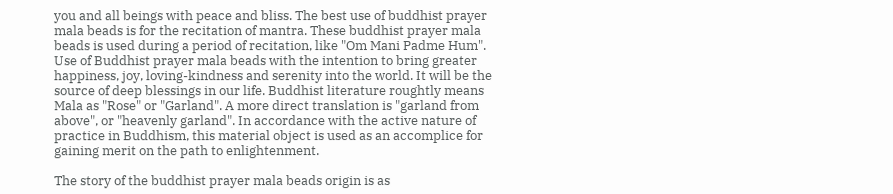you and all beings with peace and bliss. The best use of buddhist prayer mala beads is for the recitation of mantra. These buddhist prayer mala beads is used during a period of recitation, like "Om Mani Padme Hum". Use of Buddhist prayer mala beads with the intention to bring greater happiness, joy, loving-kindness and serenity into the world. It will be the source of deep blessings in our life. Buddhist literature roughtly means Mala as "Rose" or "Garland". A more direct translation is "garland from above", or "heavenly garland". In accordance with the active nature of practice in Buddhism, this material object is used as an accomplice for gaining merit on the path to enlightenment.

The story of the buddhist prayer mala beads origin is as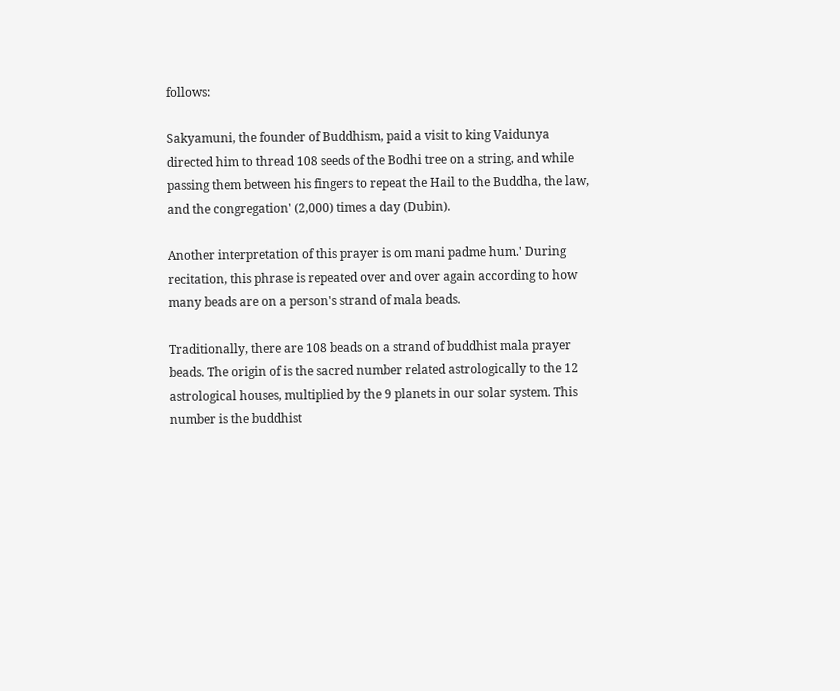follows:

Sakyamuni, the founder of Buddhism, paid a visit to king Vaidunya directed him to thread 108 seeds of the Bodhi tree on a string, and while passing them between his fingers to repeat the Hail to the Buddha, the law, and the congregation' (2,000) times a day (Dubin).

Another interpretation of this prayer is om mani padme hum.' During recitation, this phrase is repeated over and over again according to how many beads are on a person's strand of mala beads.

Traditionally, there are 108 beads on a strand of buddhist mala prayer beads. The origin of is the sacred number related astrologically to the 12 astrological houses, multiplied by the 9 planets in our solar system. This number is the buddhist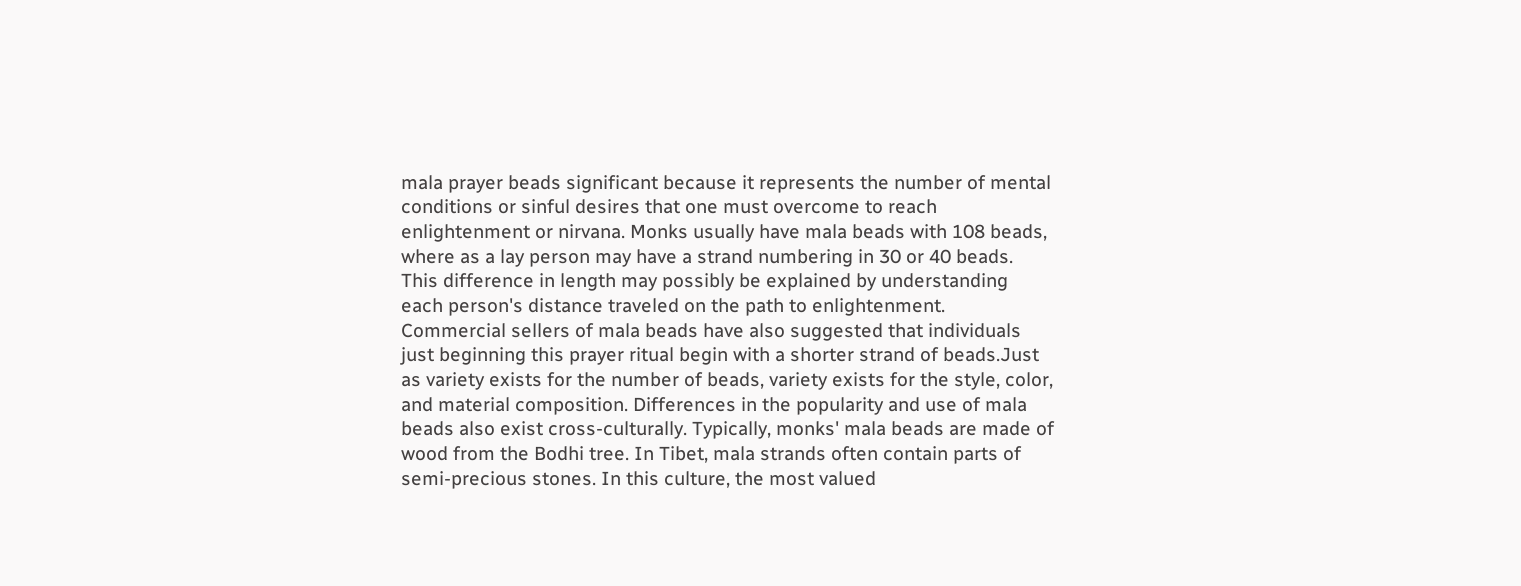mala prayer beads significant because it represents the number of mental conditions or sinful desires that one must overcome to reach enlightenment or nirvana. Monks usually have mala beads with 108 beads, where as a lay person may have a strand numbering in 30 or 40 beads. This difference in length may possibly be explained by understanding each person's distance traveled on the path to enlightenment. Commercial sellers of mala beads have also suggested that individuals just beginning this prayer ritual begin with a shorter strand of beads.Just as variety exists for the number of beads, variety exists for the style, color, and material composition. Differences in the popularity and use of mala beads also exist cross-culturally. Typically, monks' mala beads are made of wood from the Bodhi tree. In Tibet, mala strands often contain parts of semi-precious stones. In this culture, the most valued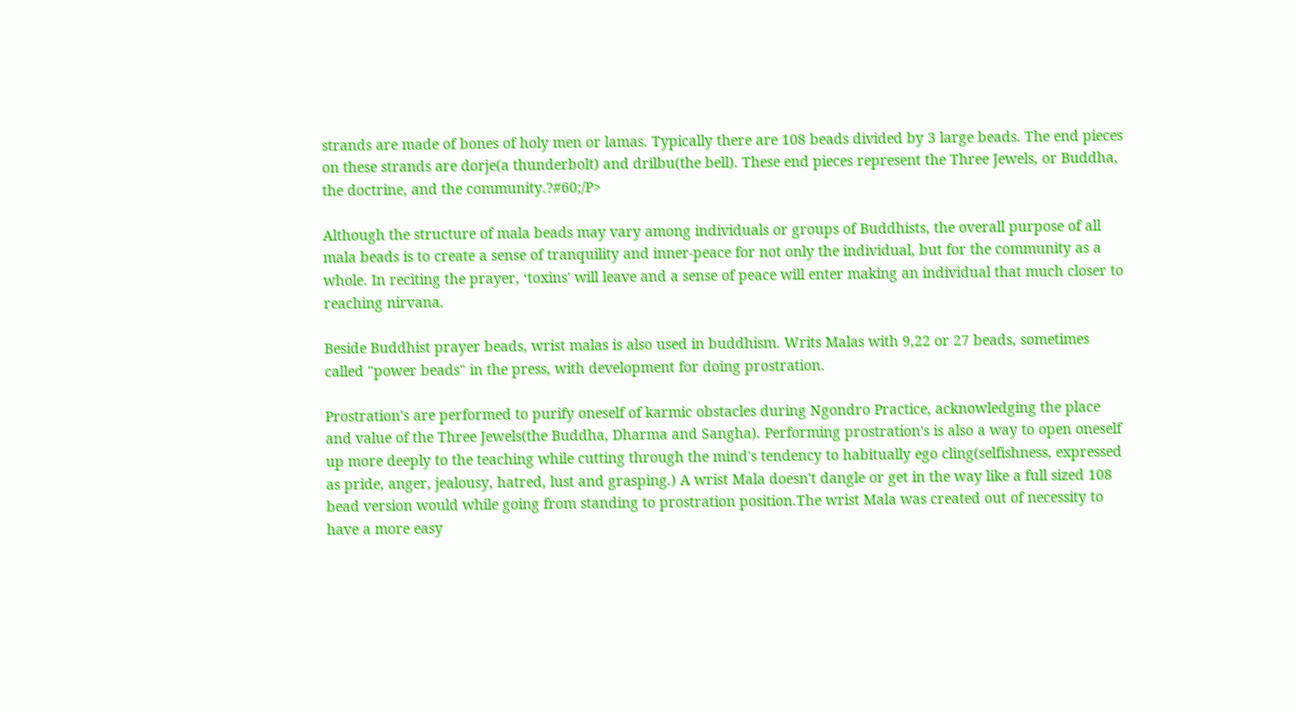strands are made of bones of holy men or lamas. Typically there are 108 beads divided by 3 large beads. The end pieces on these strands are dorje(a thunderbolt) and drilbu(the bell). These end pieces represent the Three Jewels, or Buddha, the doctrine, and the community.?#60;/P>

Although the structure of mala beads may vary among individuals or groups of Buddhists, the overall purpose of all mala beads is to create a sense of tranquility and inner-peace for not only the individual, but for the community as a whole. In reciting the prayer, ‘toxins' will leave and a sense of peace will enter making an individual that much closer to reaching nirvana.

Beside Buddhist prayer beads, wrist malas is also used in buddhism. Writs Malas with 9,22 or 27 beads, sometimes called "power beads" in the press, with development for doing prostration.

Prostration's are performed to purify oneself of karmic obstacles during Ngondro Practice, acknowledging the place and value of the Three Jewels(the Buddha, Dharma and Sangha). Performing prostration's is also a way to open oneself up more deeply to the teaching while cutting through the mind's tendency to habitually ego cling(selfishness, expressed as pride, anger, jealousy, hatred, lust and grasping.) A wrist Mala doesn't dangle or get in the way like a full sized 108 bead version would while going from standing to prostration position.The wrist Mala was created out of necessity to have a more easy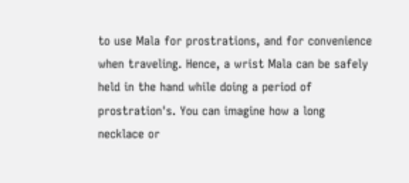to use Mala for prostrations, and for convenience when traveling. Hence, a wrist Mala can be safely held in the hand while doing a period of prostration's. You can imagine how a long necklace or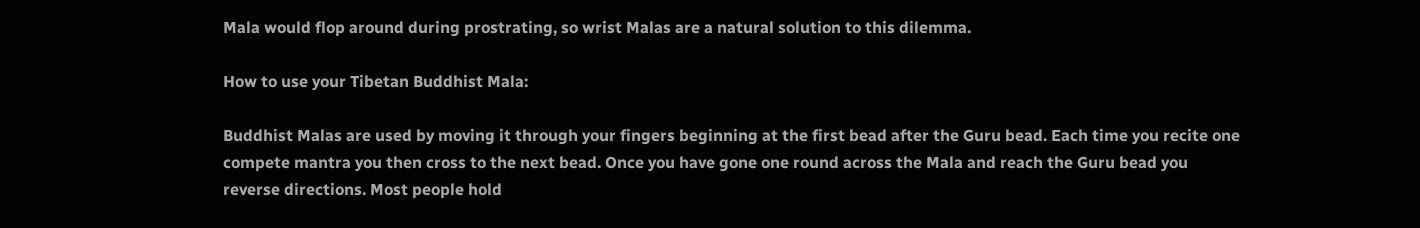Mala would flop around during prostrating, so wrist Malas are a natural solution to this dilemma.

How to use your Tibetan Buddhist Mala:

Buddhist Malas are used by moving it through your fingers beginning at the first bead after the Guru bead. Each time you recite one compete mantra you then cross to the next bead. Once you have gone one round across the Mala and reach the Guru bead you reverse directions. Most people hold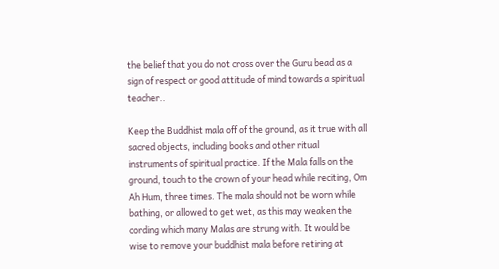the belief that you do not cross over the Guru bead as a sign of respect or good attitude of mind towards a spiritual teacher..

Keep the Buddhist mala off of the ground, as it true with all sacred objects, including books and other ritual instruments of spiritual practice. If the Mala falls on the ground, touch to the crown of your head while reciting, Om Ah Hum, three times. The mala should not be worn while bathing, or allowed to get wet, as this may weaken the cording which many Malas are strung with. It would be wise to remove your buddhist mala before retiring at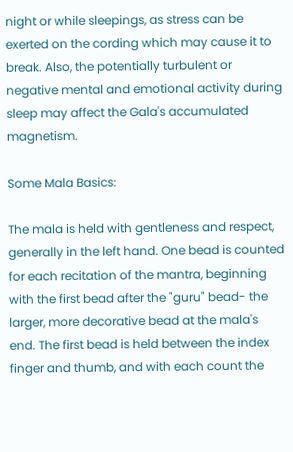night or while sleepings, as stress can be exerted on the cording which may cause it to break. Also, the potentially turbulent or negative mental and emotional activity during sleep may affect the Gala's accumulated magnetism.

Some Mala Basics:

The mala is held with gentleness and respect, generally in the left hand. One bead is counted for each recitation of the mantra, beginning with the first bead after the "guru" bead- the larger, more decorative bead at the mala's end. The first bead is held between the index finger and thumb, and with each count the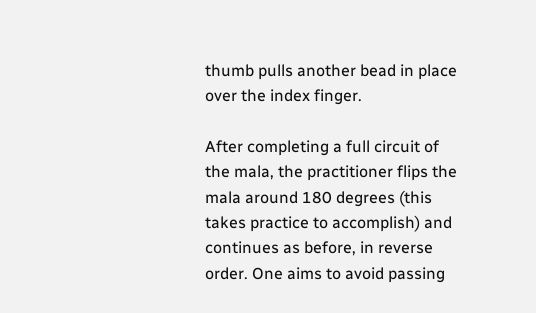thumb pulls another bead in place over the index finger.

After completing a full circuit of the mala, the practitioner flips the mala around 180 degrees (this takes practice to accomplish) and continues as before, in reverse order. One aims to avoid passing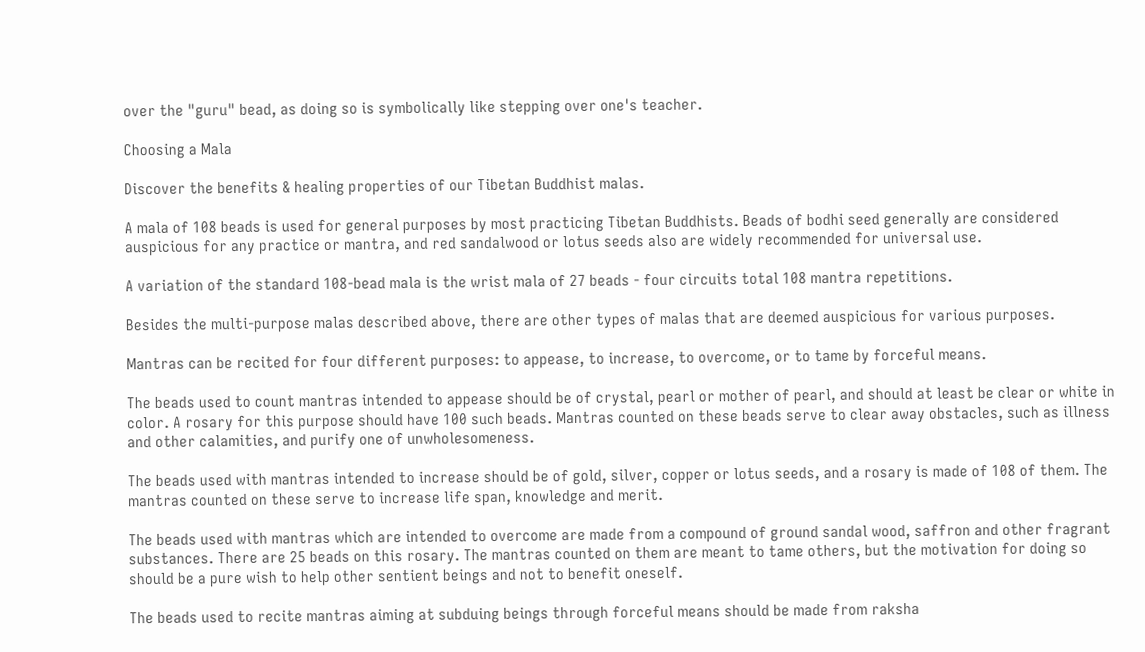over the "guru" bead, as doing so is symbolically like stepping over one's teacher.

Choosing a Mala

Discover the benefits & healing properties of our Tibetan Buddhist malas.

A mala of 108 beads is used for general purposes by most practicing Tibetan Buddhists. Beads of bodhi seed generally are considered auspicious for any practice or mantra, and red sandalwood or lotus seeds also are widely recommended for universal use.

A variation of the standard 108-bead mala is the wrist mala of 27 beads - four circuits total 108 mantra repetitions.

Besides the multi-purpose malas described above, there are other types of malas that are deemed auspicious for various purposes.

Mantras can be recited for four different purposes: to appease, to increase, to overcome, or to tame by forceful means.

The beads used to count mantras intended to appease should be of crystal, pearl or mother of pearl, and should at least be clear or white in color. A rosary for this purpose should have 100 such beads. Mantras counted on these beads serve to clear away obstacles, such as illness and other calamities, and purify one of unwholesomeness.

The beads used with mantras intended to increase should be of gold, silver, copper or lotus seeds, and a rosary is made of 108 of them. The mantras counted on these serve to increase life span, knowledge and merit.

The beads used with mantras which are intended to overcome are made from a compound of ground sandal wood, saffron and other fragrant substances. There are 25 beads on this rosary. The mantras counted on them are meant to tame others, but the motivation for doing so should be a pure wish to help other sentient beings and not to benefit oneself.

The beads used to recite mantras aiming at subduing beings through forceful means should be made from raksha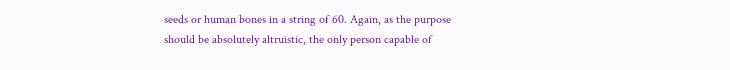seeds or human bones in a string of 60. Again, as the purpose should be absolutely altruistic, the only person capable of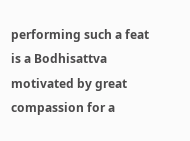performing such a feat is a Bodhisattva motivated by great compassion for a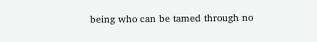being who can be tamed through no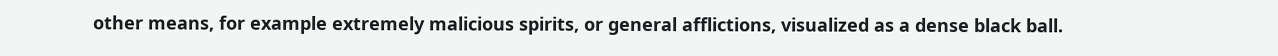other means, for example extremely malicious spirits, or general afflictions, visualized as a dense black ball.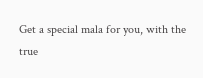Get a special mala for you, with the true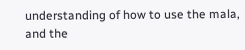understanding of how to use the mala, and the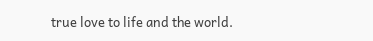true love to life and the world.